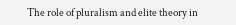The role of pluralism and elite theory in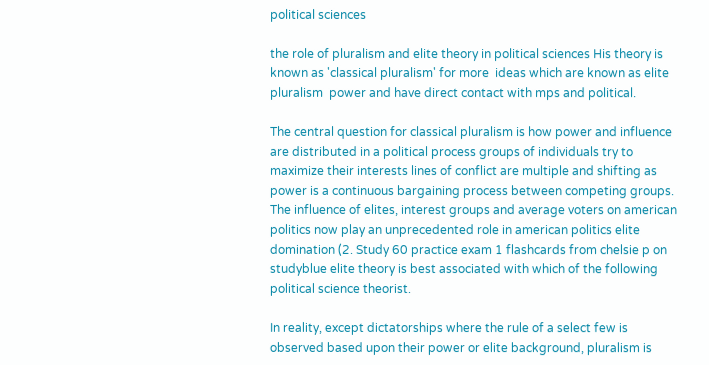political sciences

the role of pluralism and elite theory in political sciences His theory is known as 'classical pluralism' for more  ideas which are known as elite pluralism  power and have direct contact with mps and political.

The central question for classical pluralism is how power and influence are distributed in a political process groups of individuals try to maximize their interests lines of conflict are multiple and shifting as power is a continuous bargaining process between competing groups. The influence of elites, interest groups and average voters on american politics now play an unprecedented role in american politics elite domination (2. Study 60 practice exam 1 flashcards from chelsie p on studyblue elite theory is best associated with which of the following political science theorist.

In reality, except dictatorships where the rule of a select few is observed based upon their power or elite background, pluralism is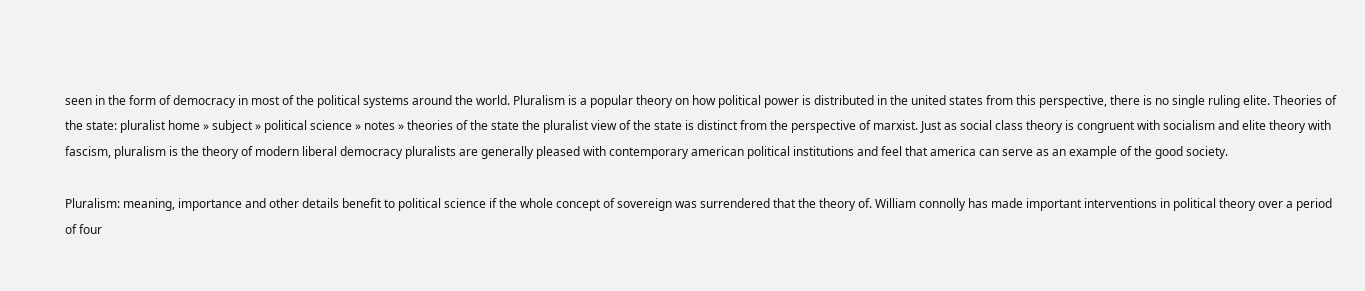seen in the form of democracy in most of the political systems around the world. Pluralism is a popular theory on how political power is distributed in the united states from this perspective, there is no single ruling elite. Theories of the state: pluralist home » subject » political science » notes » theories of the state the pluralist view of the state is distinct from the perspective of marxist. Just as social class theory is congruent with socialism and elite theory with fascism, pluralism is the theory of modern liberal democracy pluralists are generally pleased with contemporary american political institutions and feel that america can serve as an example of the good society.

Pluralism: meaning, importance and other details benefit to political science if the whole concept of sovereign was surrendered that the theory of. William connolly has made important interventions in political theory over a period of four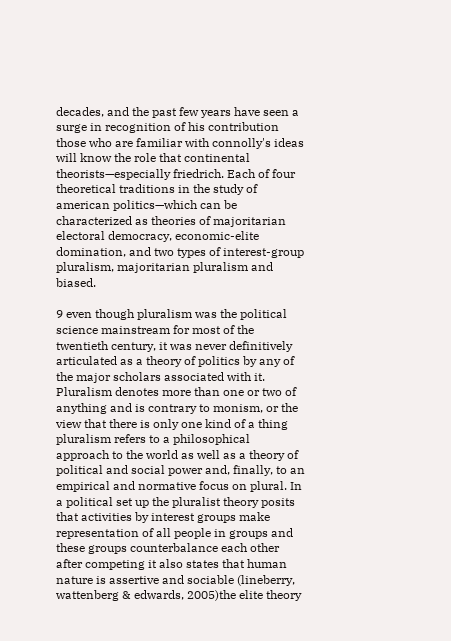decades, and the past few years have seen a surge in recognition of his contribution those who are familiar with connolly's ideas will know the role that continental theorists—especially friedrich. Each of four theoretical traditions in the study of american politics—which can be characterized as theories of majoritarian electoral democracy, economic-elite domination, and two types of interest-group pluralism, majoritarian pluralism and biased.

9 even though pluralism was the political science mainstream for most of the twentieth century, it was never definitively articulated as a theory of politics by any of the major scholars associated with it. Pluralism denotes more than one or two of anything and is contrary to monism, or the view that there is only one kind of a thing pluralism refers to a philosophical approach to the world as well as a theory of political and social power and, finally, to an empirical and normative focus on plural. In a political set up the pluralist theory posits that activities by interest groups make representation of all people in groups and these groups counterbalance each other after competing it also states that human nature is assertive and sociable (lineberry, wattenberg & edwards, 2005)the elite theory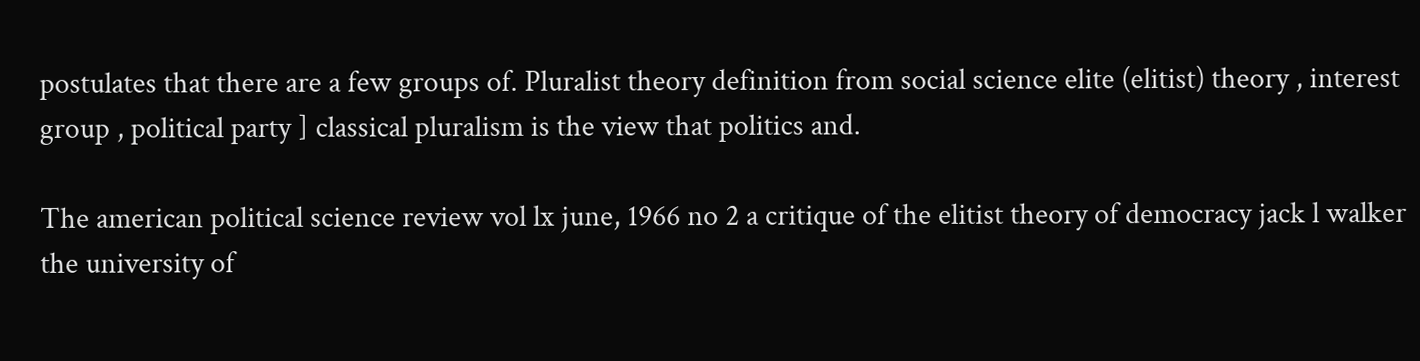postulates that there are a few groups of. Pluralist theory definition from social science elite (elitist) theory , interest group , political party ] classical pluralism is the view that politics and.

The american political science review vol lx june, 1966 no 2 a critique of the elitist theory of democracy jack l walker the university of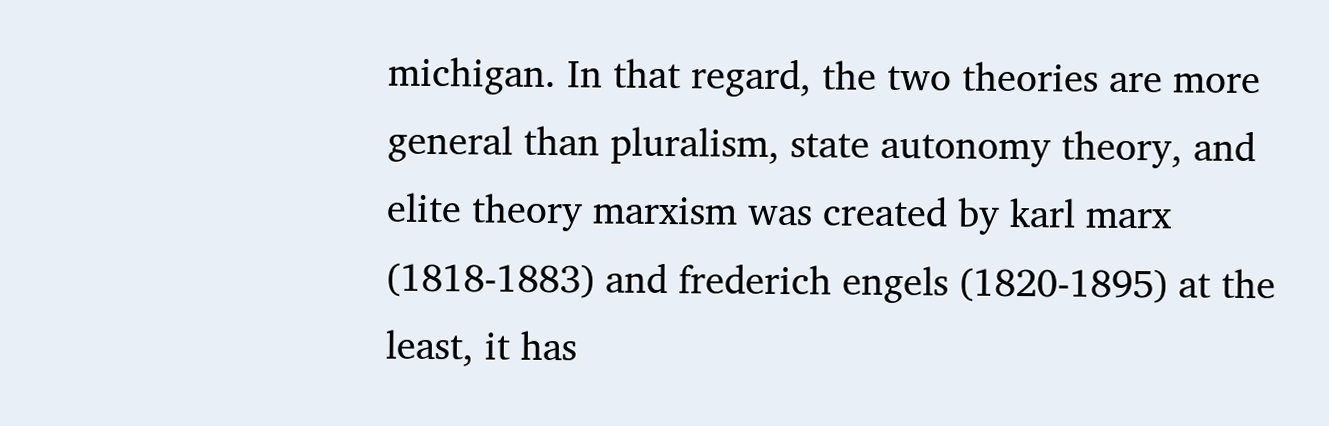michigan. In that regard, the two theories are more general than pluralism, state autonomy theory, and elite theory marxism was created by karl marx (1818-1883) and frederich engels (1820-1895) at the least, it has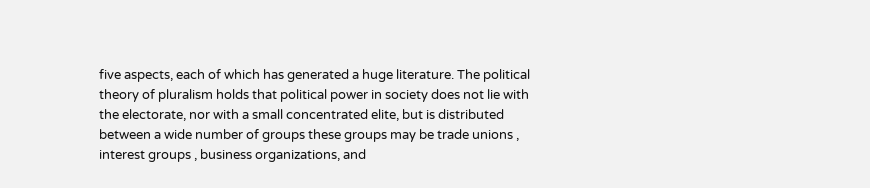five aspects, each of which has generated a huge literature. The political theory of pluralism holds that political power in society does not lie with the electorate, nor with a small concentrated elite, but is distributed between a wide number of groups these groups may be trade unions , interest groups , business organizations, and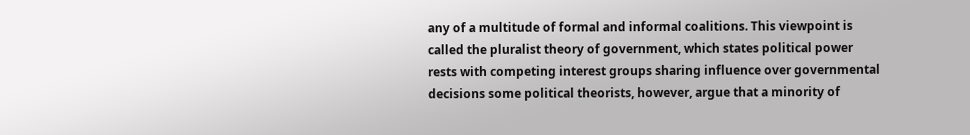any of a multitude of formal and informal coalitions. This viewpoint is called the pluralist theory of government, which states political power rests with competing interest groups sharing influence over governmental decisions some political theorists, however, argue that a minority of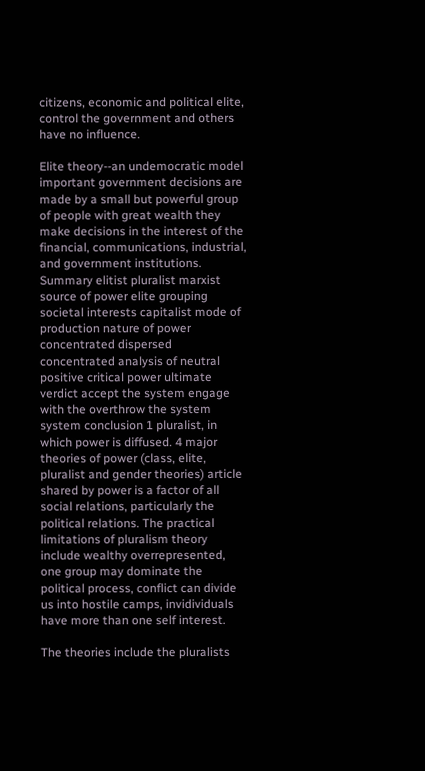citizens, economic and political elite, control the government and others have no influence.

Elite theory--an undemocratic model important government decisions are made by a small but powerful group of people with great wealth they make decisions in the interest of the financial, communications, industrial, and government institutions. Summary elitist pluralist marxist source of power elite grouping societal interests capitalist mode of production nature of power concentrated dispersed concentrated analysis of neutral positive critical power ultimate verdict accept the system engage with the overthrow the system system conclusion 1 pluralist, in which power is diffused. 4 major theories of power (class, elite, pluralist and gender theories) article shared by power is a factor of all social relations, particularly the political relations. The practical limitations of pluralism theory include wealthy overrepresented, one group may dominate the political process, conflict can divide us into hostile camps, invidividuals have more than one self interest.

The theories include the pluralists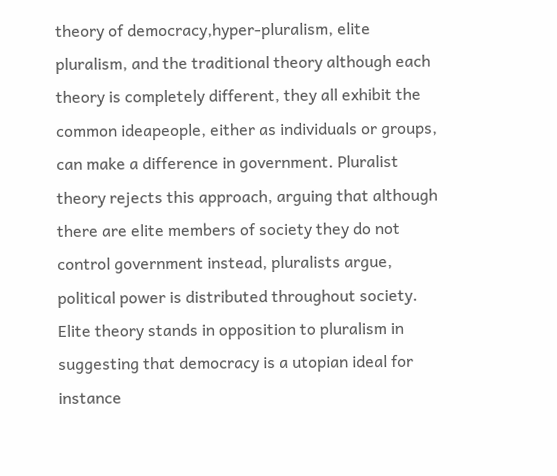theory of democracy,hyper-pluralism, elite pluralism, and the traditional theory although each theory is completely different, they all exhibit the common ideapeople, either as individuals or groups, can make a difference in government. Pluralist theory rejects this approach, arguing that although there are elite members of society they do not control government instead, pluralists argue, political power is distributed throughout society. Elite theory stands in opposition to pluralism in suggesting that democracy is a utopian ideal for instance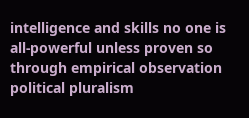intelligence and skills no one is all-powerful unless proven so through empirical observation political pluralism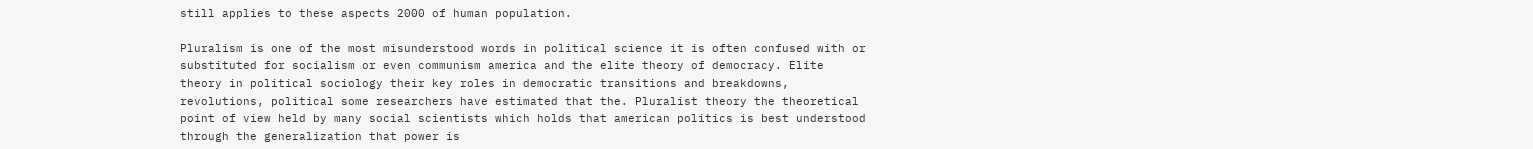still applies to these aspects 2000 of human population.

Pluralism is one of the most misunderstood words in political science it is often confused with or substituted for socialism or even communism america and the elite theory of democracy. Elite theory in political sociology their key roles in democratic transitions and breakdowns, revolutions, political some researchers have estimated that the. Pluralist theory the theoretical point of view held by many social scientists which holds that american politics is best understood through the generalization that power is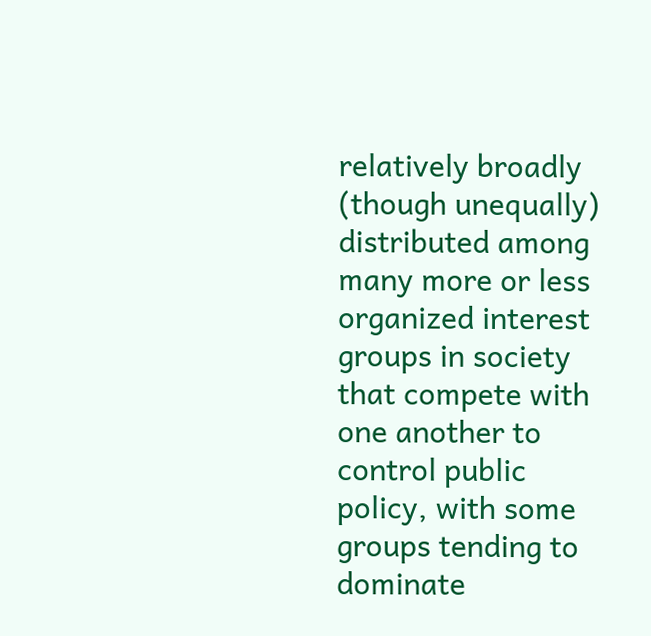relatively broadly (though unequally) distributed among many more or less organized interest groups in society that compete with one another to control public policy, with some groups tending to dominate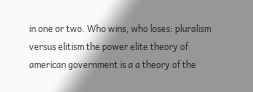in one or two. Who wins, who loses: pluralism versus elitism the power elite theory of american government is a a theory of the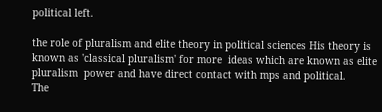political left.

the role of pluralism and elite theory in political sciences His theory is known as 'classical pluralism' for more  ideas which are known as elite pluralism  power and have direct contact with mps and political.
The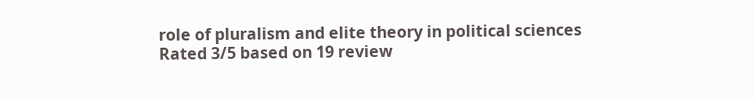role of pluralism and elite theory in political sciences
Rated 3/5 based on 19 review